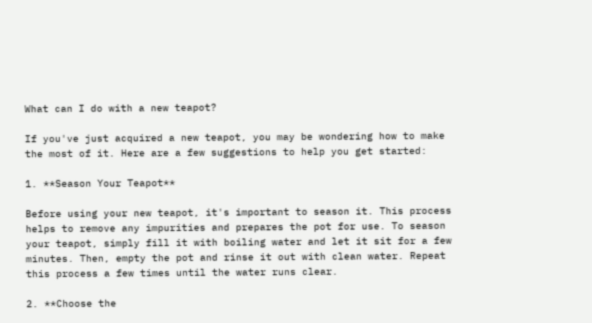What can I do with a new teapot?

If you've just acquired a new teapot, you may be wondering how to make the most of it. Here are a few suggestions to help you get started:

1. **Season Your Teapot**

Before using your new teapot, it's important to season it. This process helps to remove any impurities and prepares the pot for use. To season your teapot, simply fill it with boiling water and let it sit for a few minutes. Then, empty the pot and rinse it out with clean water. Repeat this process a few times until the water runs clear.

2. **Choose the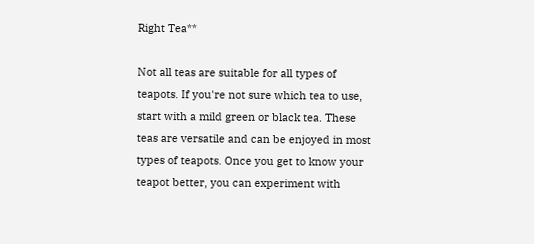Right Tea**

Not all teas are suitable for all types of teapots. If you're not sure which tea to use, start with a mild green or black tea. These teas are versatile and can be enjoyed in most types of teapots. Once you get to know your teapot better, you can experiment with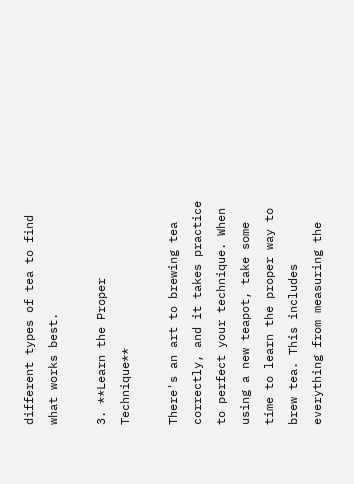different types of tea to find what works best.

3. **Learn the Proper Technique**

There's an art to brewing tea correctly, and it takes practice to perfect your technique. When using a new teapot, take some time to learn the proper way to brew tea. This includes everything from measuring the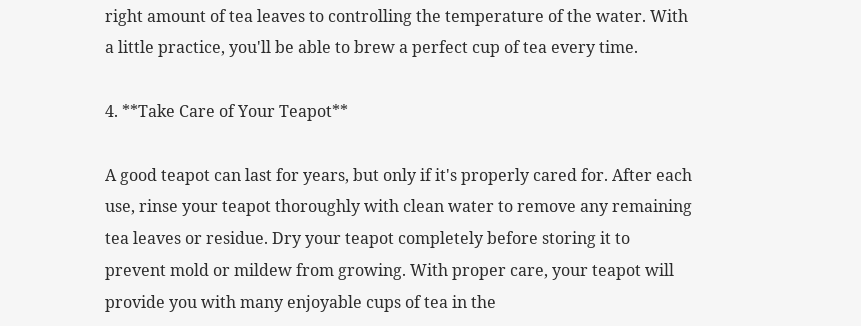right amount of tea leaves to controlling the temperature of the water. With a little practice, you'll be able to brew a perfect cup of tea every time.

4. **Take Care of Your Teapot**

A good teapot can last for years, but only if it's properly cared for. After each use, rinse your teapot thoroughly with clean water to remove any remaining tea leaves or residue. Dry your teapot completely before storing it to prevent mold or mildew from growing. With proper care, your teapot will provide you with many enjoyable cups of tea in the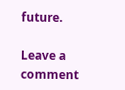future.

Leave a comment